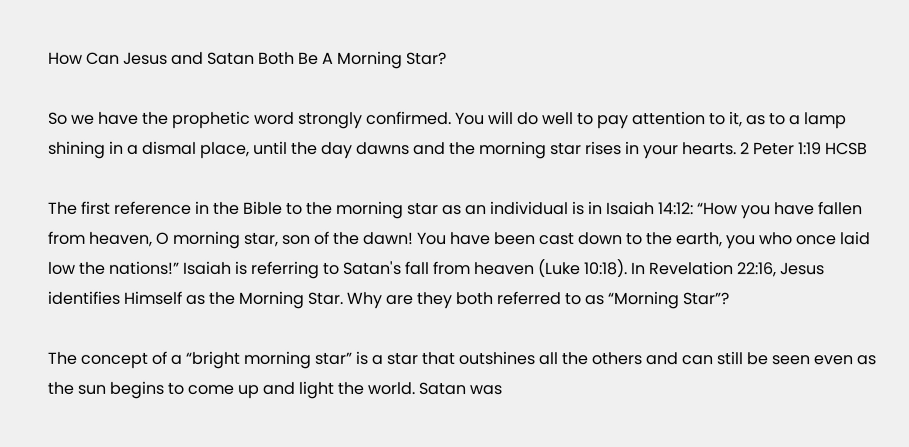How Can Jesus and Satan Both Be A Morning Star?

So we have the prophetic word strongly confirmed. You will do well to pay attention to it, as to a lamp shining in a dismal place, until the day dawns and the morning star rises in your hearts. 2 Peter 1:19 HCSB

The first reference in the Bible to the morning star as an individual is in Isaiah 14:12: “How you have fallen from heaven, O morning star, son of the dawn! You have been cast down to the earth, you who once laid low the nations!” Isaiah is referring to Satan's fall from heaven (Luke 10:18). In Revelation 22:16, Jesus identifies Himself as the Morning Star. Why are they both referred to as “Morning Star”?

The concept of a “bright morning star” is a star that outshines all the others and can still be seen even as the sun begins to come up and light the world. Satan was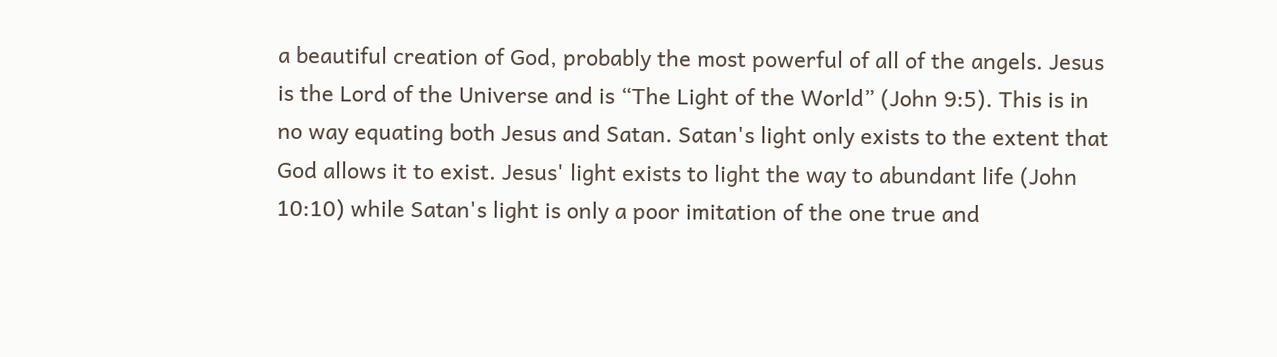a beautiful creation of God, probably the most powerful of all of the angels. Jesus is the Lord of the Universe and is “The Light of the World” (John 9:5). This is in no way equating both Jesus and Satan. Satan's light only exists to the extent that God allows it to exist. Jesus' light exists to light the way to abundant life (John 10:10) while Satan's light is only a poor imitation of the one true and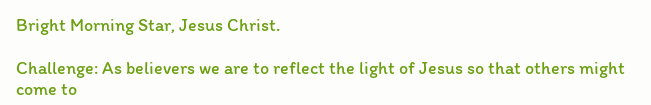Bright Morning Star, Jesus Christ.

Challenge: As believers we are to reflect the light of Jesus so that others might come to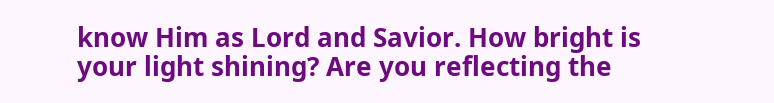know Him as Lord and Savior. How bright is your light shining? Are you reflecting the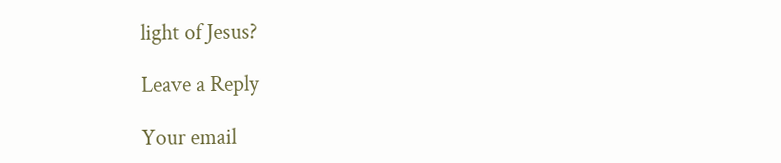light of Jesus?

Leave a Reply

Your email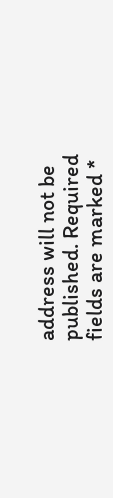address will not be published. Required fields are marked *